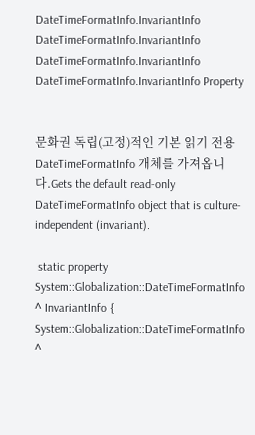DateTimeFormatInfo.InvariantInfo DateTimeFormatInfo.InvariantInfo DateTimeFormatInfo.InvariantInfo DateTimeFormatInfo.InvariantInfo Property


문화권 독립(고정)적인 기본 읽기 전용 DateTimeFormatInfo 개체를 가져옵니다.Gets the default read-only DateTimeFormatInfo object that is culture-independent (invariant).

 static property System::Globalization::DateTimeFormatInfo ^ InvariantInfo { System::Globalization::DateTimeFormatInfo ^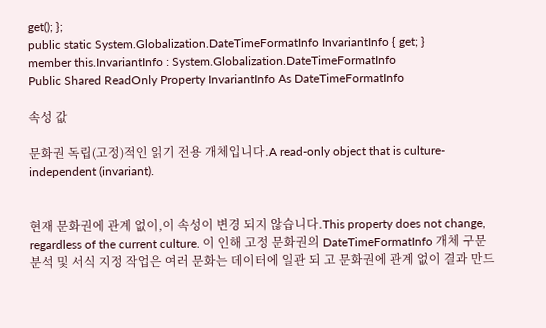get(); };
public static System.Globalization.DateTimeFormatInfo InvariantInfo { get; }
member this.InvariantInfo : System.Globalization.DateTimeFormatInfo
Public Shared ReadOnly Property InvariantInfo As DateTimeFormatInfo

속성 값

문화권 독립(고정)적인 읽기 전용 개체입니다.A read-only object that is culture-independent (invariant).


현재 문화권에 관계 없이,이 속성이 변경 되지 않습니다.This property does not change, regardless of the current culture. 이 인해 고정 문화권의 DateTimeFormatInfo 개체 구문 분석 및 서식 지정 작업은 여러 문화는 데이터에 일관 되 고 문화권에 관계 없이 결과 만드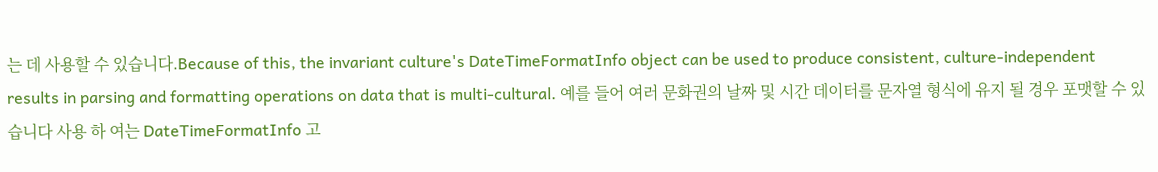는 데 사용할 수 있습니다.Because of this, the invariant culture's DateTimeFormatInfo object can be used to produce consistent, culture-independent results in parsing and formatting operations on data that is multi-cultural. 예를 들어 여러 문화권의 날짜 및 시간 데이터를 문자열 형식에 유지 될 경우 포맷할 수 있습니다 사용 하 여는 DateTimeFormatInfo 고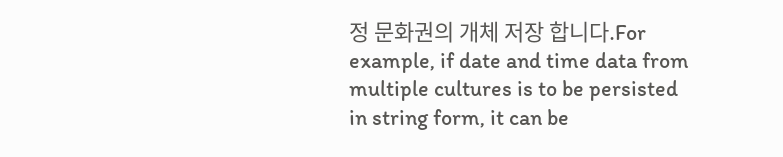정 문화권의 개체 저장 합니다.For example, if date and time data from multiple cultures is to be persisted in string form, it can be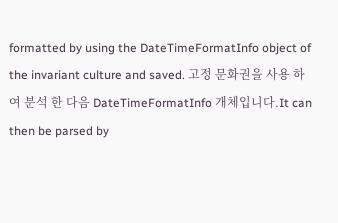formatted by using the DateTimeFormatInfo object of the invariant culture and saved. 고정 문화권을 사용 하 여 분석 한 다음 DateTimeFormatInfo 개체입니다.It can then be parsed by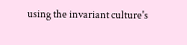using the invariant culture's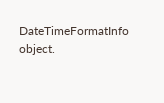DateTimeFormatInfo object.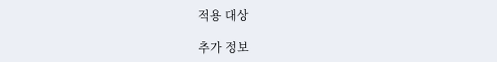적용 대상

추가 정보